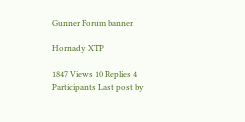Gunner Forum banner

Hornady XTP

1847 Views 10 Replies 4 Participants Last post by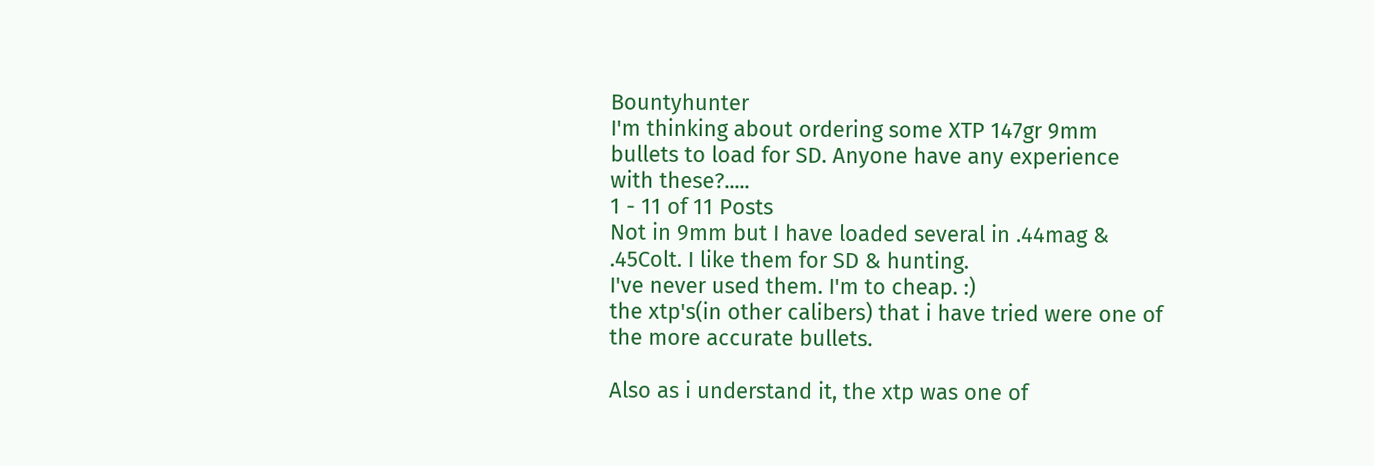Bountyhunter
I'm thinking about ordering some XTP 147gr 9mm bullets to load for SD. Anyone have any experience with these?.....
1 - 11 of 11 Posts
Not in 9mm but I have loaded several in .44mag & .45Colt. I like them for SD & hunting.
I've never used them. I'm to cheap. :)
the xtp's(in other calibers) that i have tried were one of the more accurate bullets.

Also as i understand it, the xtp was one of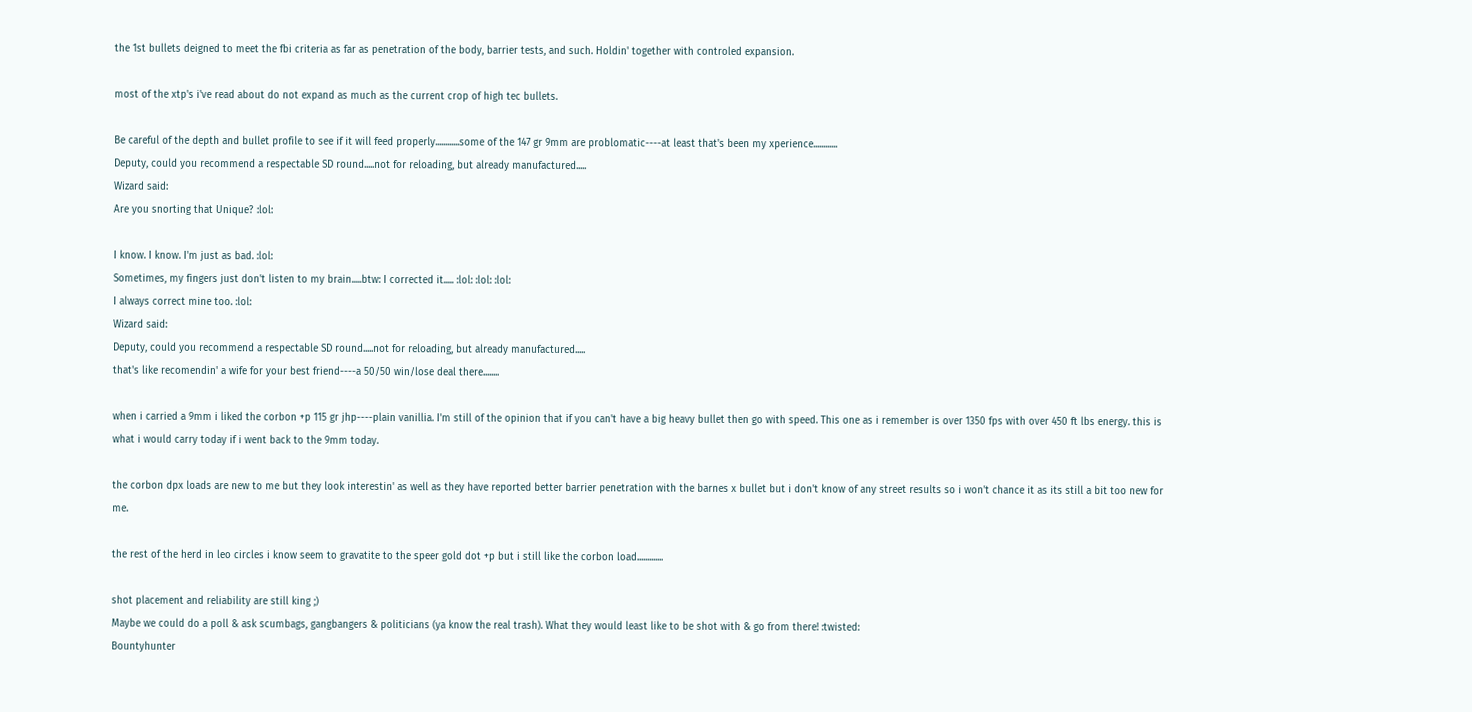the 1st bullets deigned to meet the fbi criteria as far as penetration of the body, barrier tests, and such. Holdin' together with controled expansion.

most of the xtp's i've read about do not expand as much as the current crop of high tec bullets.

Be careful of the depth and bullet profile to see if it will feed properly............some of the 147 gr 9mm are problomatic----at least that's been my xperience............
Deputy, could you recommend a respectable SD round.....not for reloading, but already manufactured.....
Wizard said:
Are you snorting that Unique? :lol:

I know. I know. I'm just as bad. :lol:
Sometimes, my fingers just don't listen to my brain.....btw: I corrected it..... :lol: :lol: :lol:
I always correct mine too. :lol:
Wizard said:
Deputy, could you recommend a respectable SD round.....not for reloading, but already manufactured.....
that's like recomendin' a wife for your best friend----a 50/50 win/lose deal there........

when i carried a 9mm i liked the corbon +p 115 gr jhp----plain vanillia. I'm still of the opinion that if you can't have a big heavy bullet then go with speed. This one as i remember is over 1350 fps with over 450 ft lbs energy. this is what i would carry today if i went back to the 9mm today.

the corbon dpx loads are new to me but they look interestin' as well as they have reported better barrier penetration with the barnes x bullet but i don't know of any street results so i won't chance it as its still a bit too new for me.

the rest of the herd in leo circles i know seem to gravatite to the speer gold dot +p but i still like the corbon load.............

shot placement and reliability are still king ;)
Maybe we could do a poll & ask scumbags, gangbangers & politicians (ya know the real trash). What they would least like to be shot with & go from there! :twisted:
Bountyhunter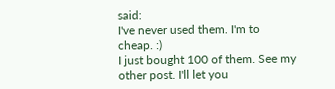said:
I've never used them. I'm to cheap. :)
I just bought 100 of them. See my other post. I'll let you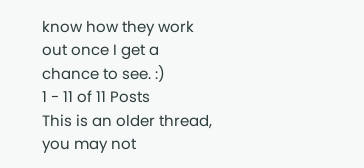know how they work out once I get a chance to see. :)
1 - 11 of 11 Posts
This is an older thread, you may not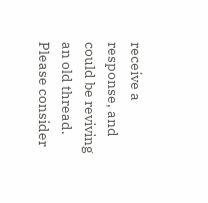receive a response, and could be reviving an old thread. Please consider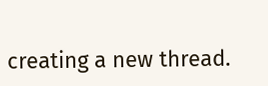creating a new thread.